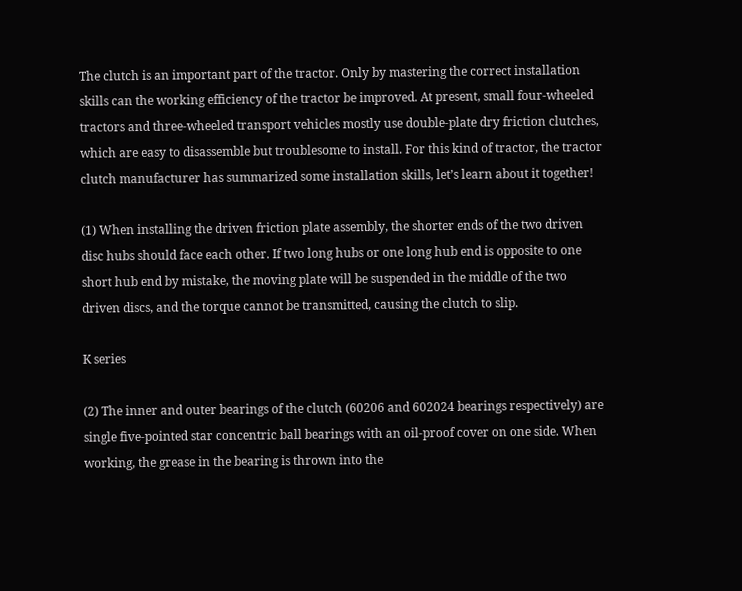The clutch is an important part of the tractor. Only by mastering the correct installation skills can the working efficiency of the tractor be improved. At present, small four-wheeled tractors and three-wheeled transport vehicles mostly use double-plate dry friction clutches, which are easy to disassemble but troublesome to install. For this kind of tractor, the tractor clutch manufacturer has summarized some installation skills, let’s learn about it together!

(1) When installing the driven friction plate assembly, the shorter ends of the two driven disc hubs should face each other. If two long hubs or one long hub end is opposite to one short hub end by mistake, the moving plate will be suspended in the middle of the two driven discs, and the torque cannot be transmitted, causing the clutch to slip.

K series

(2) The inner and outer bearings of the clutch (60206 and 602024 bearings respectively) are single five-pointed star concentric ball bearings with an oil-proof cover on one side. When working, the grease in the bearing is thrown into the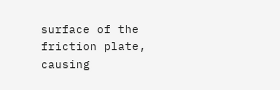surface of the friction plate, causing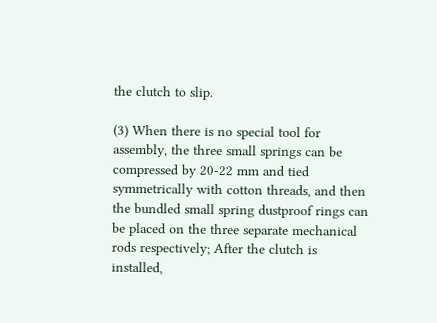the clutch to slip.

(3) When there is no special tool for assembly, the three small springs can be compressed by 20-22 mm and tied symmetrically with cotton threads, and then the bundled small spring dustproof rings can be placed on the three separate mechanical rods respectively; After the clutch is installed,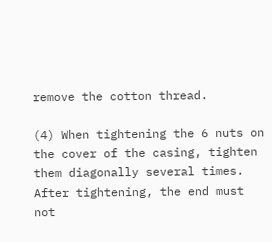remove the cotton thread.

(4) When tightening the 6 nuts on the cover of the casing, tighten them diagonally several times. After tightening, the end must not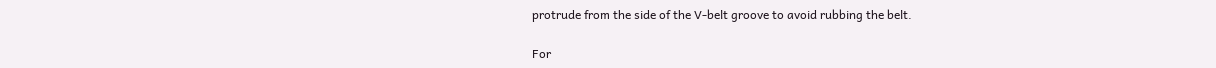protrude from the side of the V-belt groove to avoid rubbing the belt.

For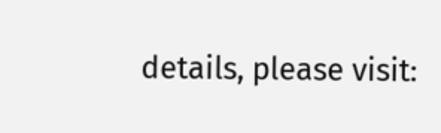details, please visit: